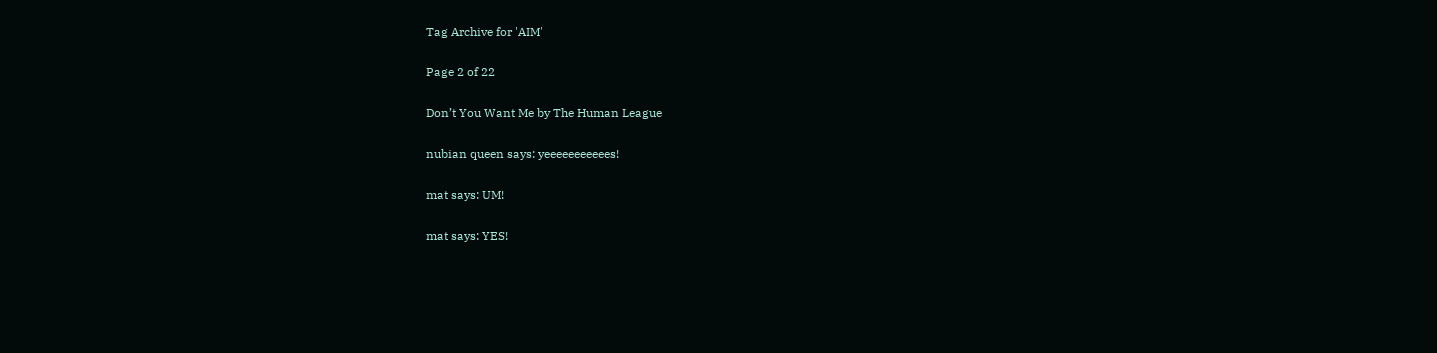Tag Archive for 'AIM'

Page 2 of 22

Don’t You Want Me by The Human League

nubian queen says: yeeeeeeeeeees!

mat says: UM!

mat says: YES!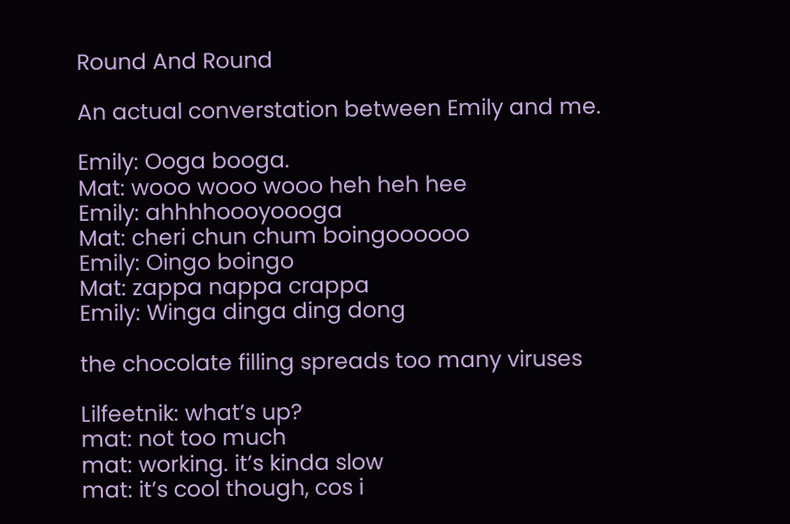Round And Round

An actual converstation between Emily and me.

Emily: Ooga booga.
Mat: wooo wooo wooo heh heh hee
Emily: ahhhhoooyoooga
Mat: cheri chun chum boingoooooo
Emily: Oingo boingo
Mat: zappa nappa crappa
Emily: Winga dinga ding dong

the chocolate filling spreads too many viruses

Lilfeetnik: what’s up?
mat: not too much
mat: working. it’s kinda slow
mat: it’s cool though, cos i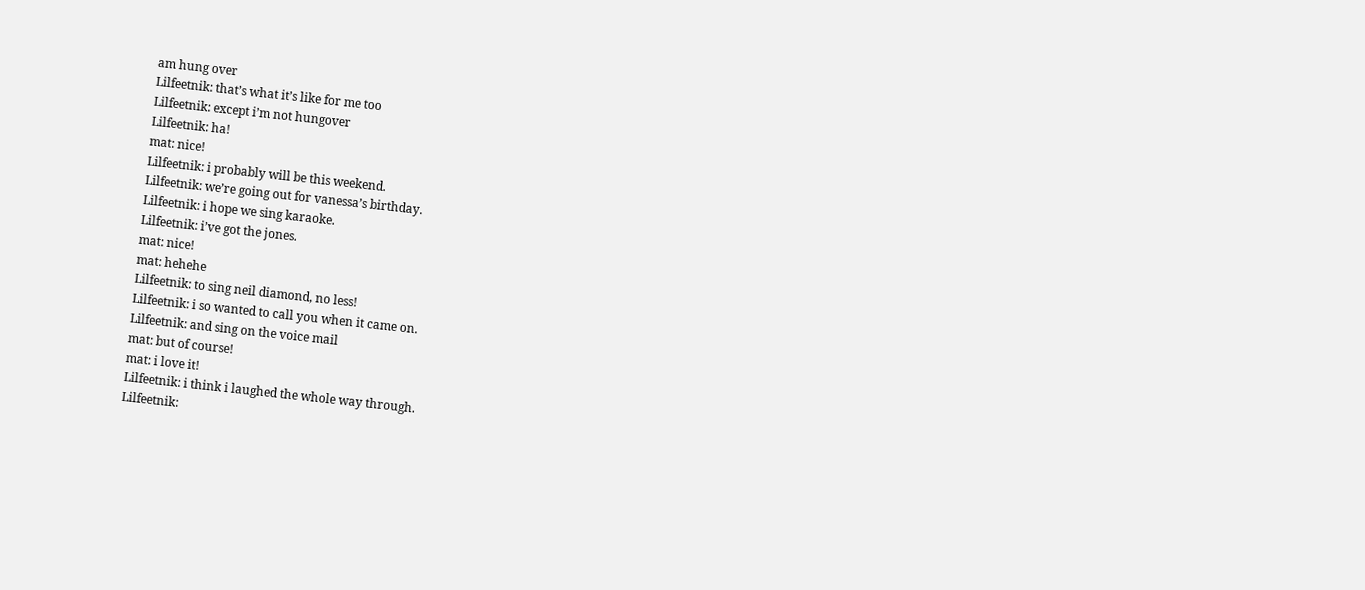am hung over
Lilfeetnik: that’s what it’s like for me too
Lilfeetnik: except i’m not hungover
Lilfeetnik: ha!
mat: nice!
Lilfeetnik: i probably will be this weekend.
Lilfeetnik: we’re going out for vanessa’s birthday.
Lilfeetnik: i hope we sing karaoke.
Lilfeetnik: i’ve got the jones.
mat: nice!
mat: hehehe
Lilfeetnik: to sing neil diamond, no less!
Lilfeetnik: i so wanted to call you when it came on.
Lilfeetnik: and sing on the voice mail
mat: but of course!
mat: i love it!
Lilfeetnik: i think i laughed the whole way through.
Lilfeetnik: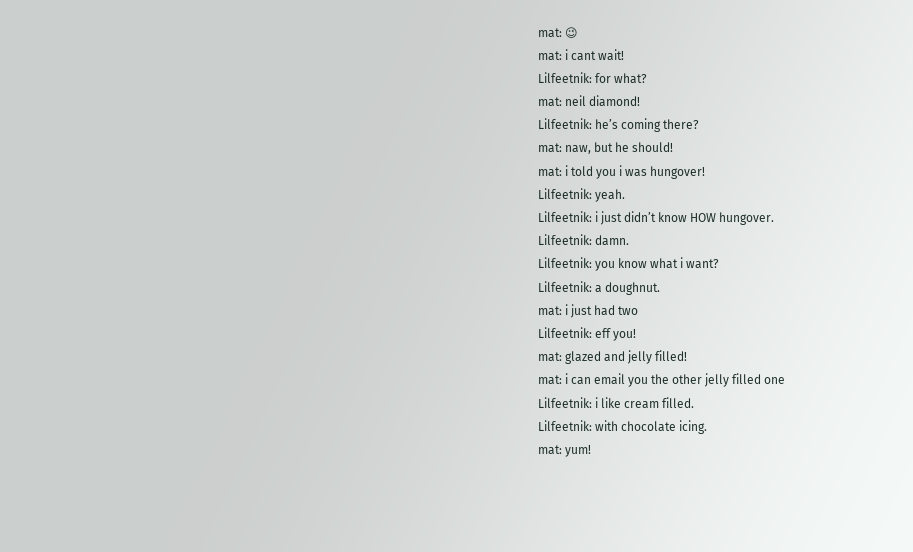mat: 😉
mat: i cant wait!
Lilfeetnik: for what?
mat: neil diamond!
Lilfeetnik: he’s coming there?
mat: naw, but he should!
mat: i told you i was hungover!
Lilfeetnik: yeah.
Lilfeetnik: i just didn’t know HOW hungover.
Lilfeetnik: damn.
Lilfeetnik: you know what i want?
Lilfeetnik: a doughnut.
mat: i just had two
Lilfeetnik: eff you!
mat: glazed and jelly filled!
mat: i can email you the other jelly filled one
Lilfeetnik: i like cream filled.
Lilfeetnik: with chocolate icing.
mat: yum!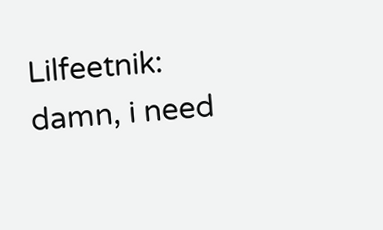Lilfeetnik: damn, i need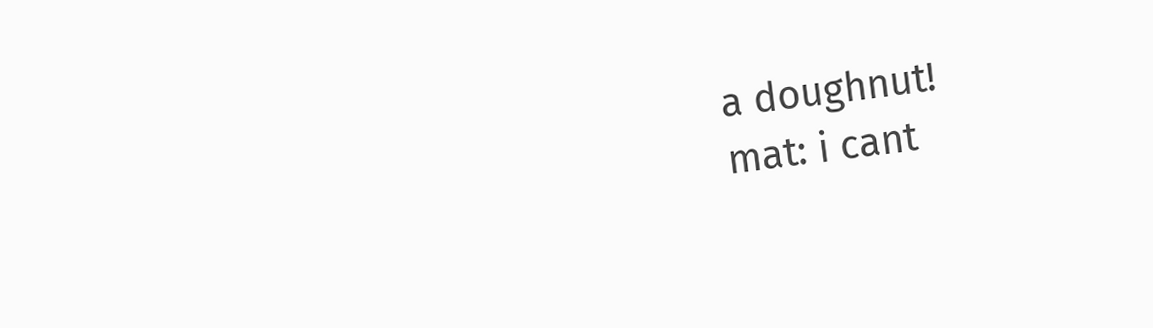a doughnut!
mat: i cant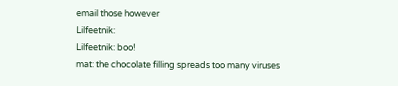email those however
Lilfeetnik:
Lilfeetnik: boo!
mat: the chocolate filling spreads too many viruses